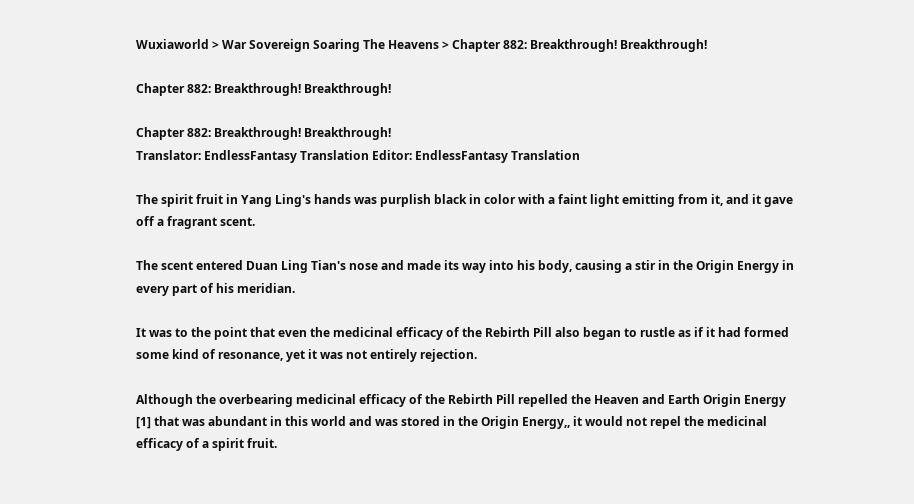Wuxiaworld > War Sovereign Soaring The Heavens > Chapter 882: Breakthrough! Breakthrough!

Chapter 882: Breakthrough! Breakthrough!

Chapter 882: Breakthrough! Breakthrough!
Translator: EndlessFantasy Translation Editor: EndlessFantasy Translation

The spirit fruit in Yang Ling's hands was purplish black in color with a faint light emitting from it, and it gave off a fragrant scent.

The scent entered Duan Ling Tian's nose and made its way into his body, causing a stir in the Origin Energy in every part of his meridian.

It was to the point that even the medicinal efficacy of the Rebirth Pill also began to rustle as if it had formed some kind of resonance, yet it was not entirely rejection.

Although the overbearing medicinal efficacy of the Rebirth Pill repelled the Heaven and Earth Origin Energy [1] that was abundant in this world and was stored in the Origin Energy,, it would not repel the medicinal efficacy of a spirit fruit.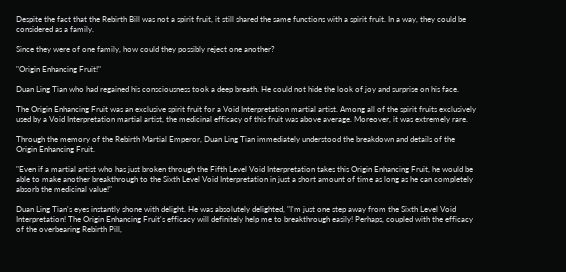Despite the fact that the Rebirth Bill was not a spirit fruit, it still shared the same functions with a spirit fruit. In a way, they could be considered as a family.

Since they were of one family, how could they possibly reject one another?

"Origin Enhancing Fruit!"

Duan Ling Tian who had regained his consciousness took a deep breath. He could not hide the look of joy and surprise on his face.

The Origin Enhancing Fruit was an exclusive spirit fruit for a Void Interpretation martial artist. Among all of the spirit fruits exclusively used by a Void Interpretation martial artist, the medicinal efficacy of this fruit was above average. Moreover, it was extremely rare.

Through the memory of the Rebirth Martial Emperor, Duan Ling Tian immediately understood the breakdown and details of the Origin Enhancing Fruit.

"Even if a martial artist who has just broken through the Fifth Level Void Interpretation takes this Origin Enhancing Fruit, he would be able to make another breakthrough to the Sixth Level Void Interpretation in just a short amount of time as long as he can completely absorb the medicinal value!"

Duan Ling Tian's eyes instantly shone with delight. He was absolutely delighted, "I'm just one step away from the Sixth Level Void Interpretation! The Origin Enhancing Fruit's efficacy will definitely help me to breakthrough easily! Perhaps, coupled with the efficacy of the overbearing Rebirth Pill,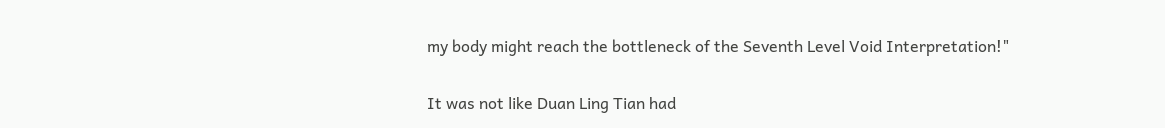my body might reach the bottleneck of the Seventh Level Void Interpretation!"

It was not like Duan Ling Tian had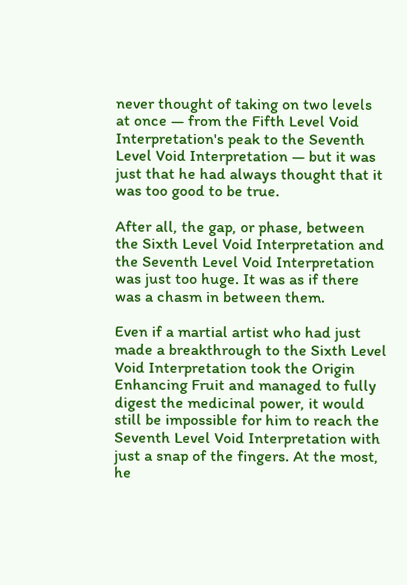never thought of taking on two levels at once — from the Fifth Level Void Interpretation's peak to the Seventh Level Void Interpretation — but it was just that he had always thought that it was too good to be true.

After all, the gap, or phase, between the Sixth Level Void Interpretation and the Seventh Level Void Interpretation was just too huge. It was as if there was a chasm in between them.

Even if a martial artist who had just made a breakthrough to the Sixth Level Void Interpretation took the Origin Enhancing Fruit and managed to fully digest the medicinal power, it would still be impossible for him to reach the Seventh Level Void Interpretation with just a snap of the fingers. At the most, he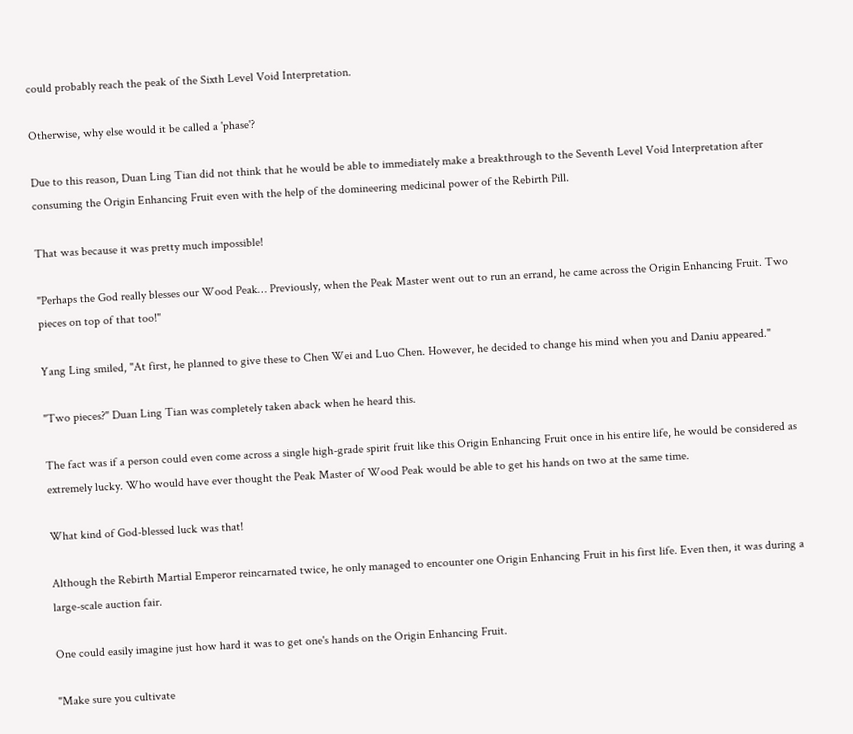could probably reach the peak of the Sixth Level Void Interpretation.

Otherwise, why else would it be called a 'phase'?

Due to this reason, Duan Ling Tian did not think that he would be able to immediately make a breakthrough to the Seventh Level Void Interpretation after consuming the Origin Enhancing Fruit even with the help of the domineering medicinal power of the Rebirth Pill.

That was because it was pretty much impossible!

"Perhaps the God really blesses our Wood Peak… Previously, when the Peak Master went out to run an errand, he came across the Origin Enhancing Fruit. Two pieces on top of that too!"

Yang Ling smiled, "At first, he planned to give these to Chen Wei and Luo Chen. However, he decided to change his mind when you and Daniu appeared."

"Two pieces?" Duan Ling Tian was completely taken aback when he heard this.

The fact was if a person could even come across a single high-grade spirit fruit like this Origin Enhancing Fruit once in his entire life, he would be considered as extremely lucky. Who would have ever thought the Peak Master of Wood Peak would be able to get his hands on two at the same time.

What kind of God-blessed luck was that!

Although the Rebirth Martial Emperor reincarnated twice, he only managed to encounter one Origin Enhancing Fruit in his first life. Even then, it was during a large-scale auction fair.

One could easily imagine just how hard it was to get one's hands on the Origin Enhancing Fruit.

"Make sure you cultivate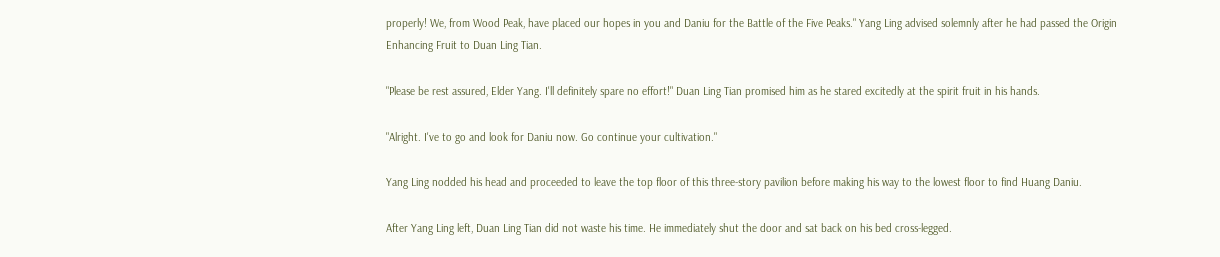properly! We, from Wood Peak, have placed our hopes in you and Daniu for the Battle of the Five Peaks." Yang Ling advised solemnly after he had passed the Origin Enhancing Fruit to Duan Ling Tian.

"Please be rest assured, Elder Yang. I'll definitely spare no effort!" Duan Ling Tian promised him as he stared excitedly at the spirit fruit in his hands.

"Alright. I've to go and look for Daniu now. Go continue your cultivation."

Yang Ling nodded his head and proceeded to leave the top floor of this three-story pavilion before making his way to the lowest floor to find Huang Daniu.

After Yang Ling left, Duan Ling Tian did not waste his time. He immediately shut the door and sat back on his bed cross-legged.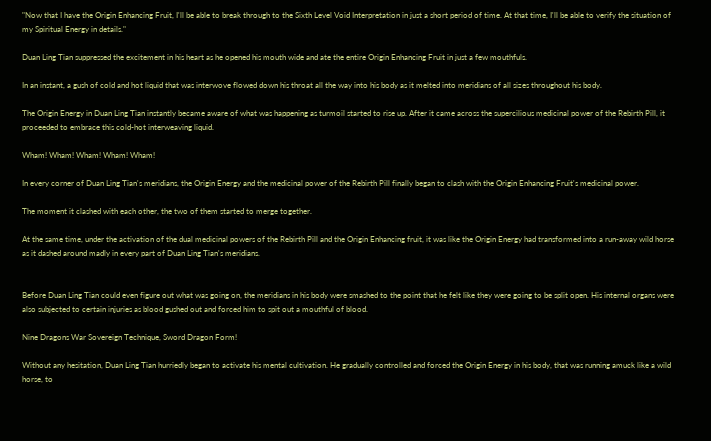"Now that I have the Origin Enhancing Fruit, I'll be able to break through to the Sixth Level Void Interpretation in just a short period of time. At that time, I'll be able to verify the situation of my Spiritual Energy in details."

Duan Ling Tian suppressed the excitement in his heart as he opened his mouth wide and ate the entire Origin Enhancing Fruit in just a few mouthfuls.

In an instant, a gush of cold and hot liquid that was interwove flowed down his throat all the way into his body as it melted into meridians of all sizes throughout his body.

The Origin Energy in Duan Ling Tian instantly became aware of what was happening as turmoil started to rise up. After it came across the supercilious medicinal power of the Rebirth Pill, it proceeded to embrace this cold-hot interweaving liquid.

Wham! Wham! Wham! Wham! Wham!

In every corner of Duan Ling Tian's meridians, the Origin Energy and the medicinal power of the Rebirth Pill finally began to clash with the Origin Enhancing Fruit's medicinal power.

The moment it clashed with each other, the two of them started to merge together.

At the same time, under the activation of the dual medicinal powers of the Rebirth Pill and the Origin Enhancing fruit, it was like the Origin Energy had transformed into a run-away wild horse as it dashed around madly in every part of Duan Ling Tian's meridians.


Before Duan Ling Tian could even figure out what was going on, the meridians in his body were smashed to the point that he felt like they were going to be split open. His internal organs were also subjected to certain injuries as blood gushed out and forced him to spit out a mouthful of blood.

Nine Dragons War Sovereign Technique, Sword Dragon Form!

Without any hesitation, Duan Ling Tian hurriedly began to activate his mental cultivation. He gradually controlled and forced the Origin Energy in his body, that was running amuck like a wild horse, to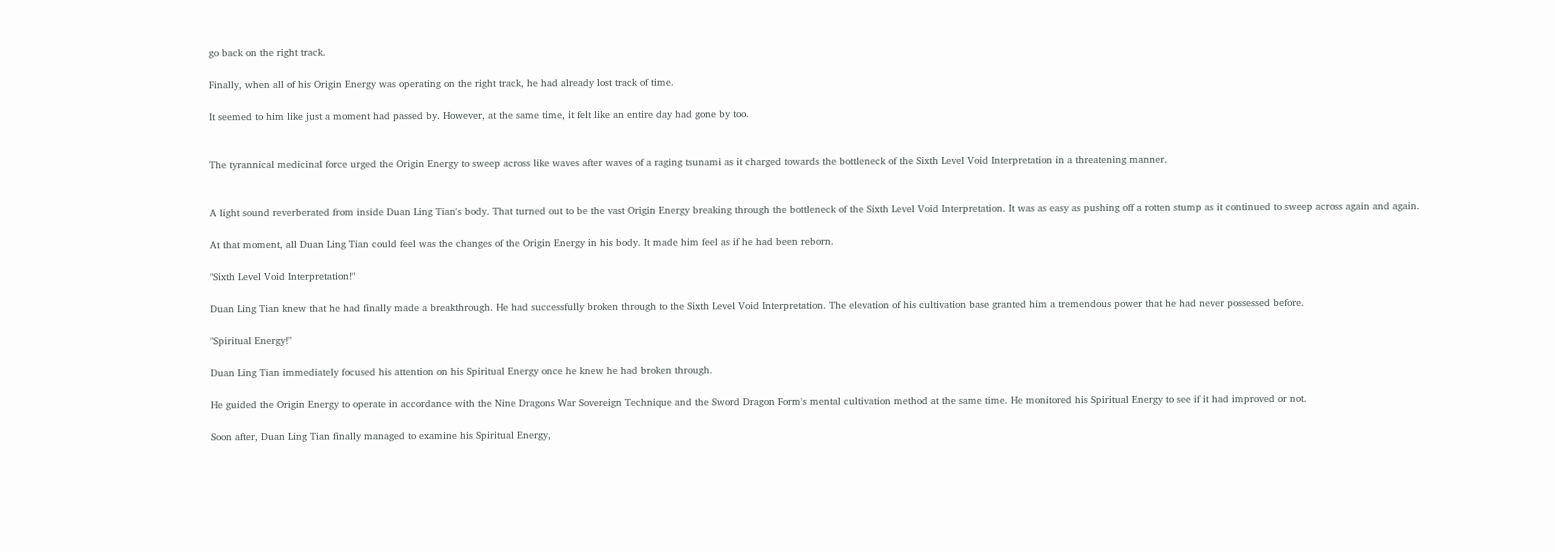go back on the right track.

Finally, when all of his Origin Energy was operating on the right track, he had already lost track of time.

It seemed to him like just a moment had passed by. However, at the same time, it felt like an entire day had gone by too.


The tyrannical medicinal force urged the Origin Energy to sweep across like waves after waves of a raging tsunami as it charged towards the bottleneck of the Sixth Level Void Interpretation in a threatening manner.


A light sound reverberated from inside Duan Ling Tian's body. That turned out to be the vast Origin Energy breaking through the bottleneck of the Sixth Level Void Interpretation. It was as easy as pushing off a rotten stump as it continued to sweep across again and again.

At that moment, all Duan Ling Tian could feel was the changes of the Origin Energy in his body. It made him feel as if he had been reborn.

"Sixth Level Void Interpretation!"

Duan Ling Tian knew that he had finally made a breakthrough. He had successfully broken through to the Sixth Level Void Interpretation. The elevation of his cultivation base granted him a tremendous power that he had never possessed before.

"Spiritual Energy!"

Duan Ling Tian immediately focused his attention on his Spiritual Energy once he knew he had broken through.

He guided the Origin Energy to operate in accordance with the Nine Dragons War Sovereign Technique and the Sword Dragon Form's mental cultivation method at the same time. He monitored his Spiritual Energy to see if it had improved or not.

Soon after, Duan Ling Tian finally managed to examine his Spiritual Energy,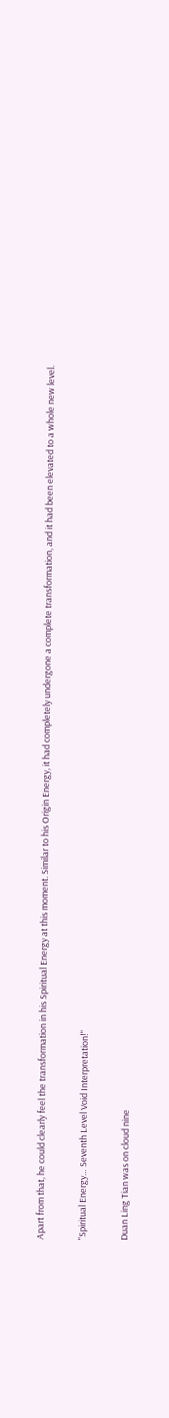Apart from that, he could clearly feel the transformation in his Spiritual Energy at this moment. Similar to his Origin Energy, it had completely undergone a complete transformation, and it had been elevated to a whole new level.

"Spiritual Energy… Seventh Level Void Interpretation!"

Duan Ling Tian was on cloud nine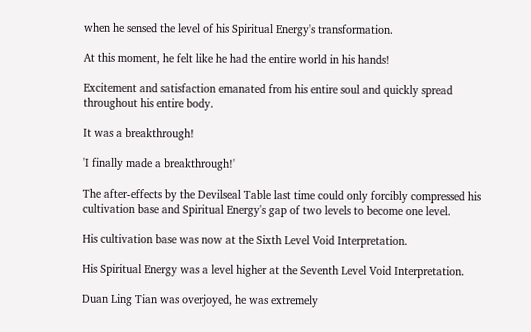when he sensed the level of his Spiritual Energy's transformation.

At this moment, he felt like he had the entire world in his hands!

Excitement and satisfaction emanated from his entire soul and quickly spread throughout his entire body.

It was a breakthrough!

'I finally made a breakthrough!'

The after-effects by the Devilseal Table last time could only forcibly compressed his cultivation base and Spiritual Energy's gap of two levels to become one level.

His cultivation base was now at the Sixth Level Void Interpretation.

His Spiritual Energy was a level higher at the Seventh Level Void Interpretation.

Duan Ling Tian was overjoyed, he was extremely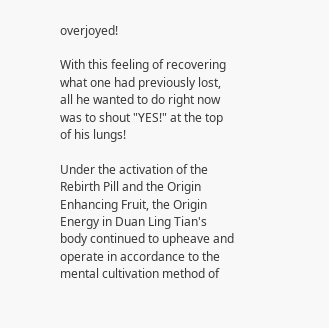overjoyed!

With this feeling of recovering what one had previously lost, all he wanted to do right now was to shout "YES!" at the top of his lungs!

Under the activation of the Rebirth Pill and the Origin Enhancing Fruit, the Origin Energy in Duan Ling Tian's body continued to upheave and operate in accordance to the mental cultivation method of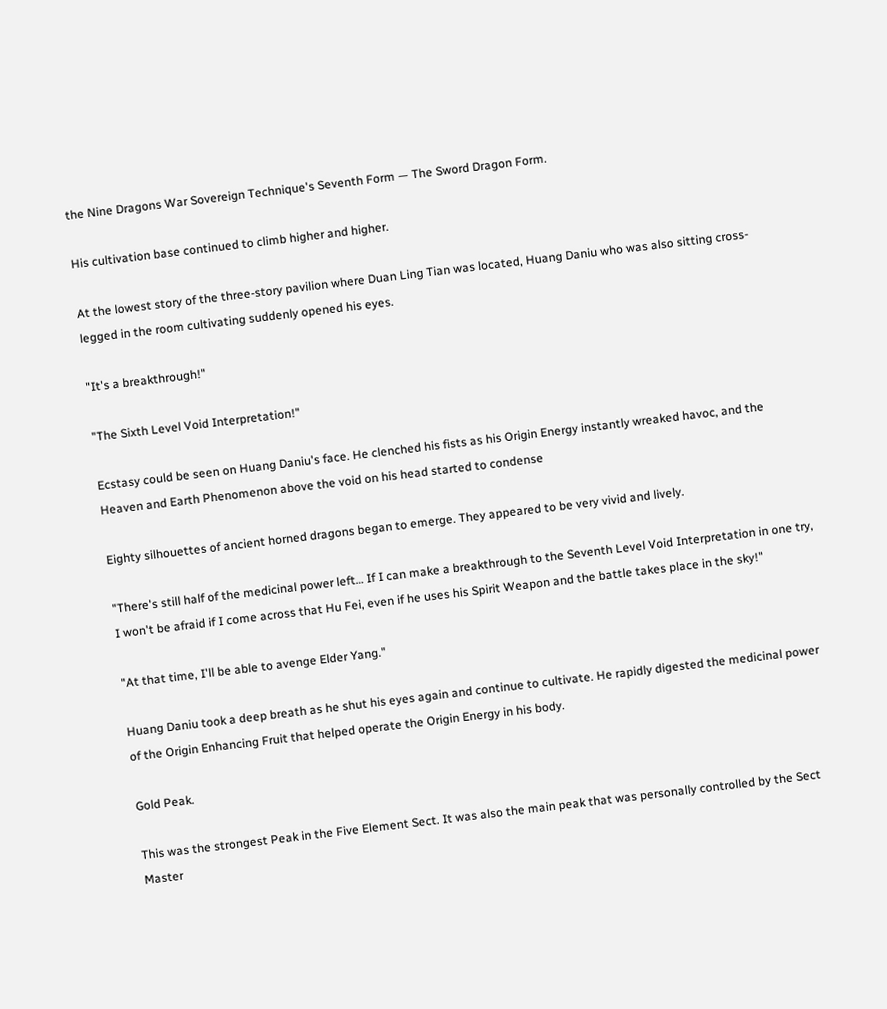the Nine Dragons War Sovereign Technique's Seventh Form — The Sword Dragon Form.

His cultivation base continued to climb higher and higher.

At the lowest story of the three-story pavilion where Duan Ling Tian was located, Huang Daniu who was also sitting cross-legged in the room cultivating suddenly opened his eyes.

"It's a breakthrough!"

"The Sixth Level Void Interpretation!"

Ecstasy could be seen on Huang Daniu's face. He clenched his fists as his Origin Energy instantly wreaked havoc, and the Heaven and Earth Phenomenon above the void on his head started to condense

Eighty silhouettes of ancient horned dragons began to emerge. They appeared to be very vivid and lively.

"There's still half of the medicinal power left… If I can make a breakthrough to the Seventh Level Void Interpretation in one try, I won't be afraid if I come across that Hu Fei, even if he uses his Spirit Weapon and the battle takes place in the sky!"

"At that time, I'll be able to avenge Elder Yang."

Huang Daniu took a deep breath as he shut his eyes again and continue to cultivate. He rapidly digested the medicinal power of the Origin Enhancing Fruit that helped operate the Origin Energy in his body.

Gold Peak.

This was the strongest Peak in the Five Element Sect. It was also the main peak that was personally controlled by the Sect Master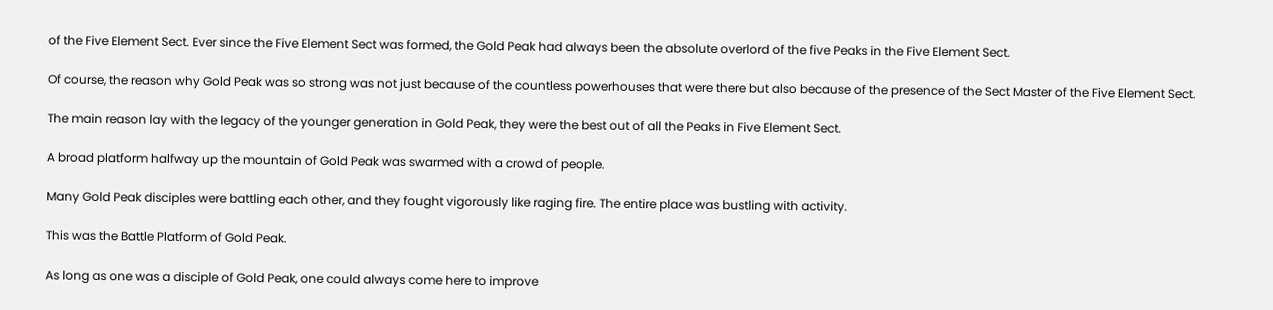of the Five Element Sect. Ever since the Five Element Sect was formed, the Gold Peak had always been the absolute overlord of the five Peaks in the Five Element Sect.

Of course, the reason why Gold Peak was so strong was not just because of the countless powerhouses that were there but also because of the presence of the Sect Master of the Five Element Sect.

The main reason lay with the legacy of the younger generation in Gold Peak, they were the best out of all the Peaks in Five Element Sect.

A broad platform halfway up the mountain of Gold Peak was swarmed with a crowd of people.

Many Gold Peak disciples were battling each other, and they fought vigorously like raging fire. The entire place was bustling with activity.

This was the Battle Platform of Gold Peak.

As long as one was a disciple of Gold Peak, one could always come here to improve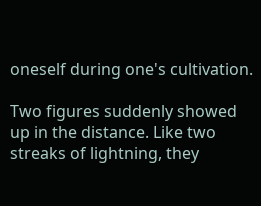oneself during one's cultivation.

Two figures suddenly showed up in the distance. Like two streaks of lightning, they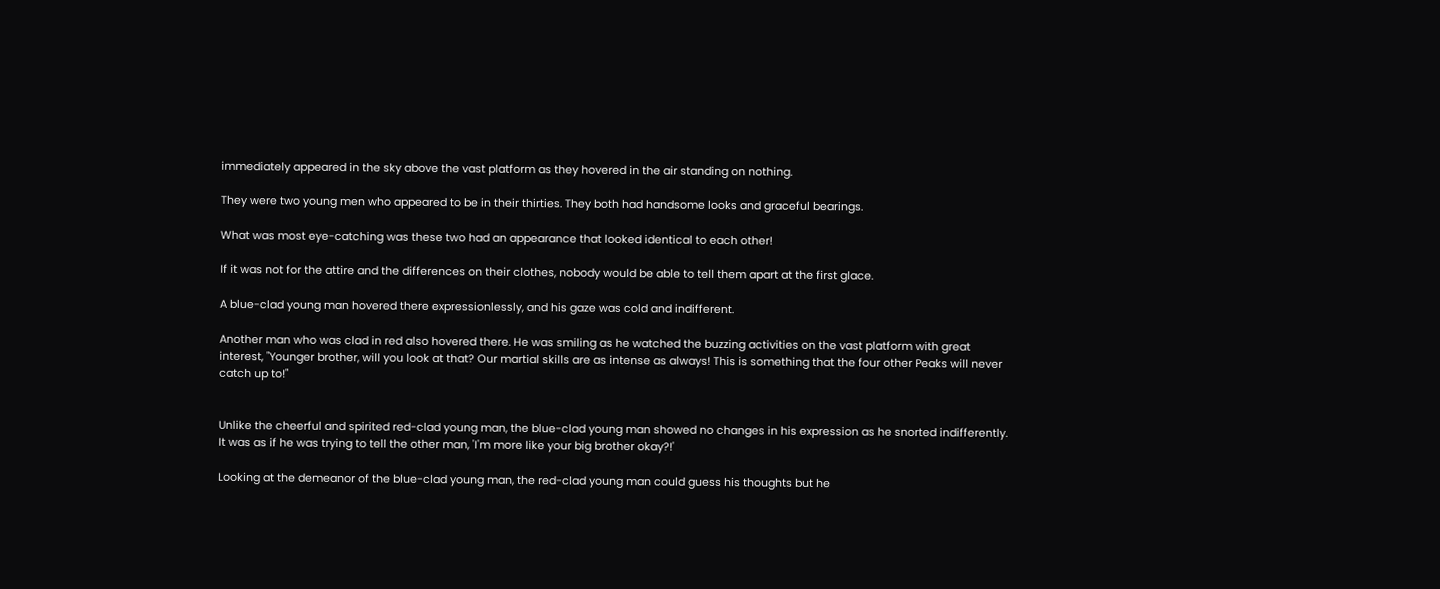immediately appeared in the sky above the vast platform as they hovered in the air standing on nothing.

They were two young men who appeared to be in their thirties. They both had handsome looks and graceful bearings.

What was most eye-catching was these two had an appearance that looked identical to each other!

If it was not for the attire and the differences on their clothes, nobody would be able to tell them apart at the first glace.

A blue-clad young man hovered there expressionlessly, and his gaze was cold and indifferent.

Another man who was clad in red also hovered there. He was smiling as he watched the buzzing activities on the vast platform with great interest, "Younger brother, will you look at that? Our martial skills are as intense as always! This is something that the four other Peaks will never catch up to!"


Unlike the cheerful and spirited red-clad young man, the blue-clad young man showed no changes in his expression as he snorted indifferently. It was as if he was trying to tell the other man, 'I'm more like your big brother okay?!'

Looking at the demeanor of the blue-clad young man, the red-clad young man could guess his thoughts but he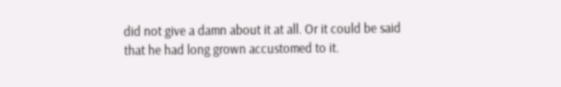did not give a damn about it at all. Or it could be said that he had long grown accustomed to it.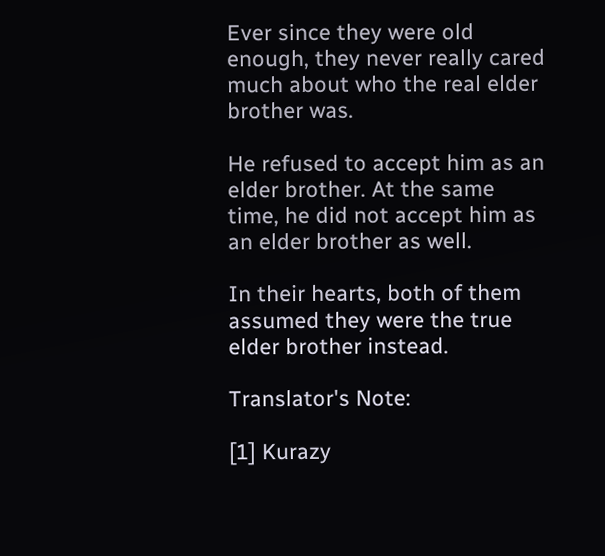Ever since they were old enough, they never really cared much about who the real elder brother was.

He refused to accept him as an elder brother. At the same time, he did not accept him as an elder brother as well.

In their hearts, both of them assumed they were the true elder brother instead.

Translator's Note:

[1] Kurazy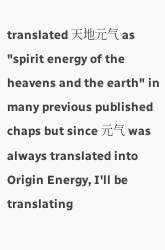translated 天地元气 as "spirit energy of the heavens and the earth" in many previous published chaps but since 元气 was always translated into Origin Energy, I'll be translating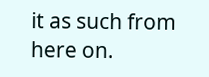it as such from here on.